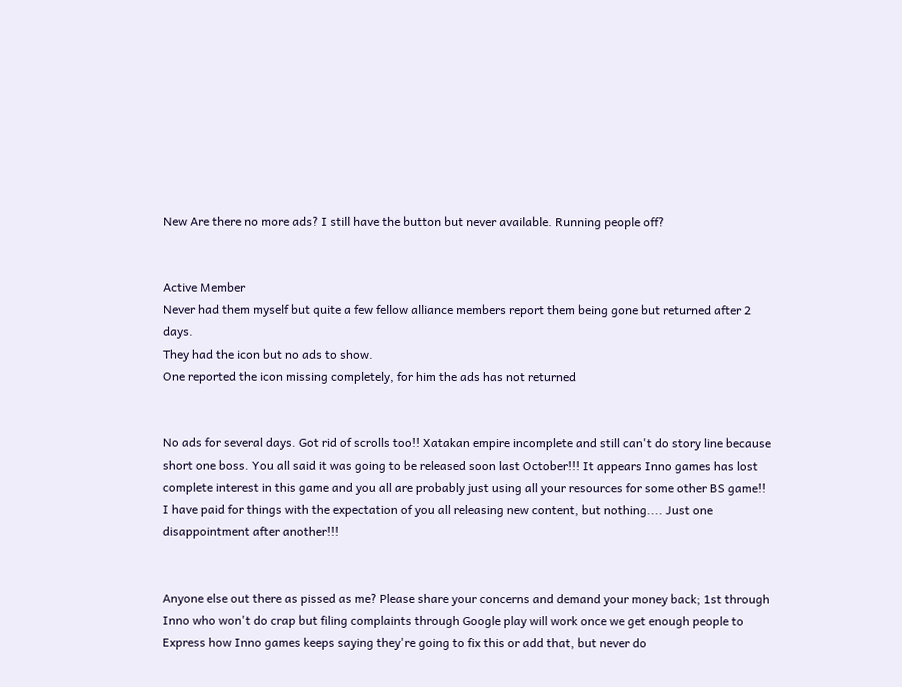New Are there no more ads? I still have the button but never available. Running people off?


Active Member
Never had them myself but quite a few fellow alliance members report them being gone but returned after 2 days.
They had the icon but no ads to show.
One reported the icon missing completely, for him the ads has not returned


No ads for several days. Got rid of scrolls too!! Xatakan empire incomplete and still can't do story line because short one boss. You all said it was going to be released soon last October!!! It appears Inno games has lost complete interest in this game and you all are probably just using all your resources for some other BS game!! I have paid for things with the expectation of you all releasing new content, but nothing.... Just one disappointment after another!!!


Anyone else out there as pissed as me? Please share your concerns and demand your money back; 1st through Inno who won't do crap but filing complaints through Google play will work once we get enough people to Express how Inno games keeps saying they're going to fix this or add that, but never do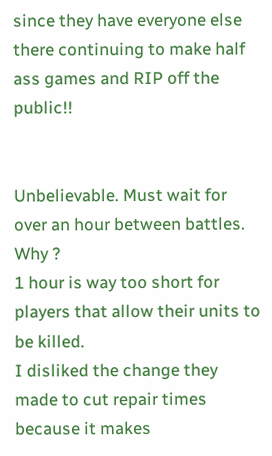since they have everyone else there continuing to make half ass games and RIP off the public!!


Unbelievable. Must wait for over an hour between battles. Why ?
1 hour is way too short for players that allow their units to be killed.
I disliked the change they made to cut repair times because it makes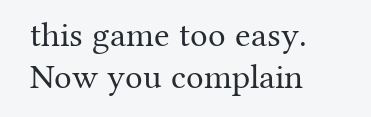this game too easy.
Now you complain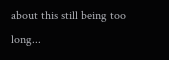about this still being too long...